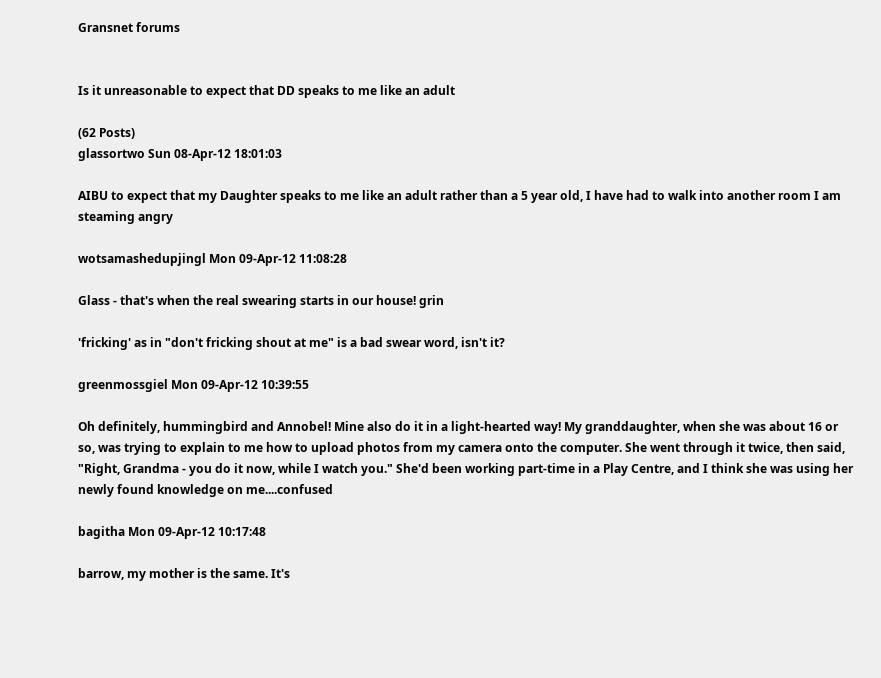Gransnet forums


Is it unreasonable to expect that DD speaks to me like an adult

(62 Posts)
glassortwo Sun 08-Apr-12 18:01:03

AIBU to expect that my Daughter speaks to me like an adult rather than a 5 year old, I have had to walk into another room I am steaming angry

wotsamashedupjingl Mon 09-Apr-12 11:08:28

Glass - that's when the real swearing starts in our house! grin

'fricking' as in "don't fricking shout at me" is a bad swear word, isn't it?

greenmossgiel Mon 09-Apr-12 10:39:55

Oh definitely, hummingbird and Annobel! Mine also do it in a light-hearted way! My granddaughter, when she was about 16 or so, was trying to explain to me how to upload photos from my camera onto the computer. She went through it twice, then said, "Right, Grandma - you do it now, while I watch you." She'd been working part-time in a Play Centre, and I think she was using her newly found knowledge on me....confused

bagitha Mon 09-Apr-12 10:17:48

barrow, my mother is the same. It's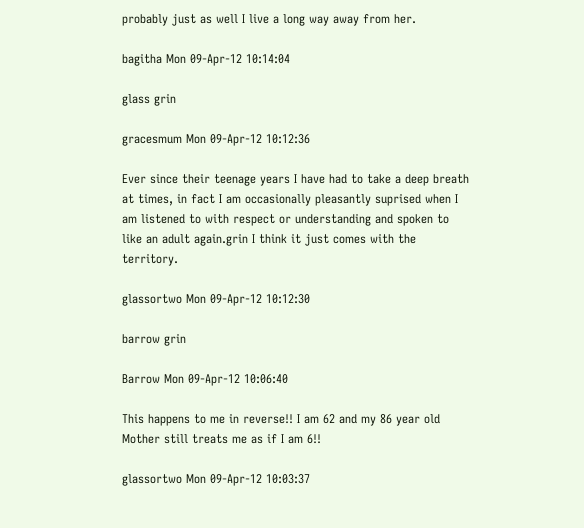probably just as well I live a long way away from her.

bagitha Mon 09-Apr-12 10:14:04

glass grin

gracesmum Mon 09-Apr-12 10:12:36

Ever since their teenage years I have had to take a deep breath at times, in fact I am occasionally pleasantly suprised when I am listened to with respect or understanding and spoken to like an adult again.grin I think it just comes with the territory.

glassortwo Mon 09-Apr-12 10:12:30

barrow grin

Barrow Mon 09-Apr-12 10:06:40

This happens to me in reverse!! I am 62 and my 86 year old Mother still treats me as if I am 6!!

glassortwo Mon 09-Apr-12 10:03:37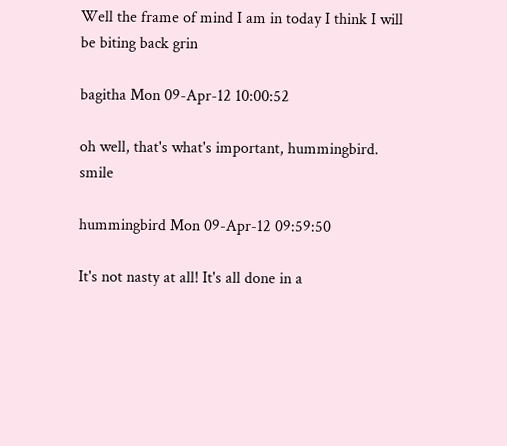Well the frame of mind I am in today I think I will be biting back grin

bagitha Mon 09-Apr-12 10:00:52

oh well, that's what's important, hummingbird. smile

hummingbird Mon 09-Apr-12 09:59:50

It's not nasty at all! It's all done in a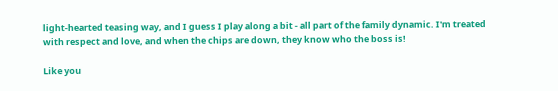light-hearted teasing way, and I guess I play along a bit - all part of the family dynamic. I'm treated with respect and love, and when the chips are down, they know who the boss is!

Like you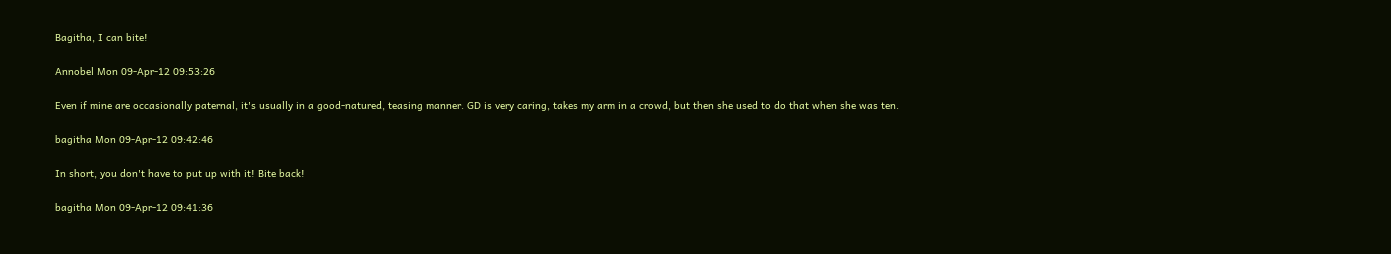Bagitha, I can bite!

Annobel Mon 09-Apr-12 09:53:26

Even if mine are occasionally paternal, it's usually in a good-natured, teasing manner. GD is very caring, takes my arm in a crowd, but then she used to do that when she was ten.

bagitha Mon 09-Apr-12 09:42:46

In short, you don't have to put up with it! Bite back!

bagitha Mon 09-Apr-12 09:41:36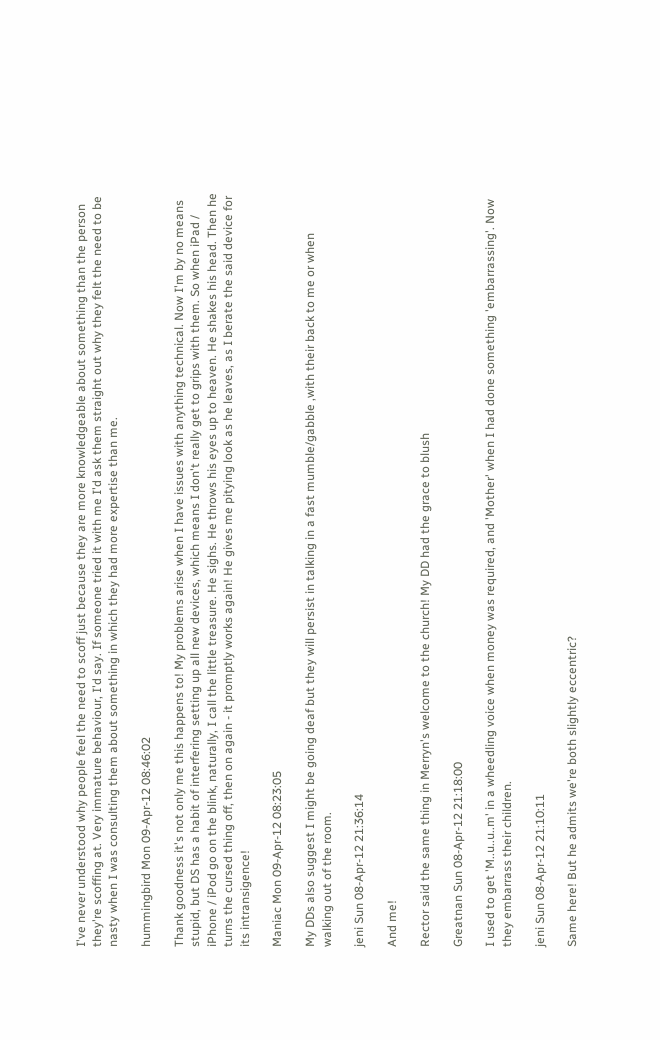I've never understood why people feel the need to scoff just because they are more knowledgeable about something than the person they're scoffing at. Very immature behaviour, I'd say. If someone tried it with me I'd ask them straight out why they felt the need to be nasty when I was consulting them about something in which they had more expertise than me.

hummingbird Mon 09-Apr-12 08:46:02

Thank goodness it's not only me this happens to! My problems arise when I have issues with anything technical. Now I'm by no means stupid, but DS has a habit of interfering setting up all new devices, which means I don't really get to grips with them. So when iPad / iPhone / iPod go on the blink, naturally, I call the little treasure. He sighs. He throws his eyes up to heaven. He shakes his head. Then he turns the cursed thing off, then on again - it promptly works again! He gives me pitying look as he leaves, as I berate the said device for its intransigence!

Maniac Mon 09-Apr-12 08:23:05

My DDs also suggest I might be going deaf but they will persist in talking in a fast mumble/gabble ,with their back to me or when walking out of the room.

jeni Sun 08-Apr-12 21:36:14

And me!

Rector said the same thing in Merryn's welcome to the church! My DD had the grace to blush

Greatnan Sun 08-Apr-12 21:18:00

I used to get 'M..u..u..m' in a wheedling voice when money was required, and 'Mother' when I had done something 'embarrassing'. Now they embarrass their children.

jeni Sun 08-Apr-12 21:10:11

Same here! But he admits we're both slightly eccentric?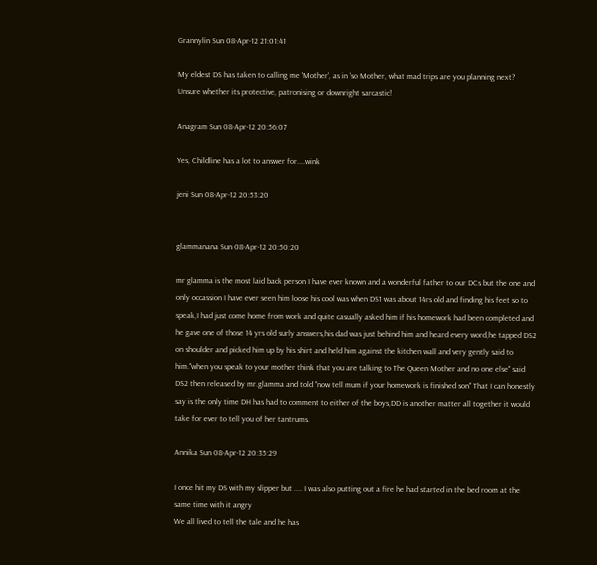Grannylin Sun 08-Apr-12 21:01:41

My eldest DS has taken to calling me 'Mother', as in 'so Mother, what mad trips are you planning next? Unsure whether its protective, patronising or downright sarcastic!

Anagram Sun 08-Apr-12 20:56:07

Yes, Childline has a lot to answer for....wink

jeni Sun 08-Apr-12 20:53:20


glammanana Sun 08-Apr-12 20:50:20

mr glamma is the most laid back person I have ever known and a wonderful father to our DCs but the one and only occassion I have ever seen him loose his cool was when DS1 was about 14rs old and finding his feet so to speak,I had just come home from work and quite casually asked him if his homework had been completed and he gave one of those 14 yrs old surly answers,his dad was just behind him and heard every word,he tapped DS2 on shoulder and picked him up by his shirt and held him against the kitchen wall and very gently said to him."when you speak to your mother think that you are talking to The Queen Mother and no one else" said DS2 then released by mr.glamma and told "now tell mum if your homework is finished son" That I can honestly say is the only time DH has had to comment to either of the boys,DD is another matter all together it would take for ever to tell you of her tantrums.

Annika Sun 08-Apr-12 20:35:29

I once hit my DS with my slipper but .... I was also putting out a fire he had started in the bed room at the same time with it angry
We all lived to tell the tale and he has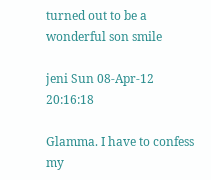turned out to be a wonderful son smile

jeni Sun 08-Apr-12 20:16:18

Glamma. I have to confess my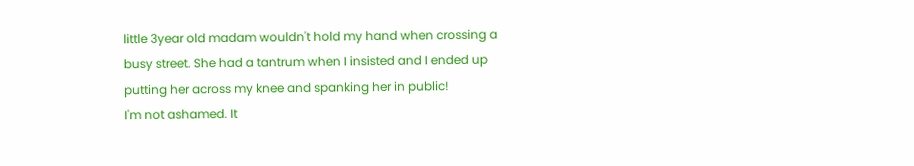little 3year old madam wouldn't hold my hand when crossing a busy street. She had a tantrum when I insisted and I ended up putting her across my knee and spanking her in public!
I'm not ashamed. It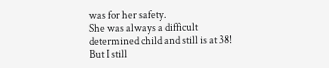was for her safety.
She was always a difficult determined child and still is at 38!
But I still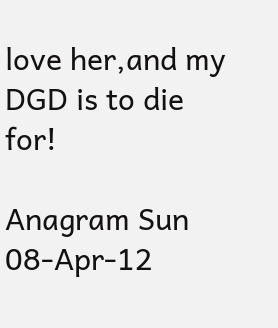love her,and my DGD is to die for!

Anagram Sun 08-Apr-12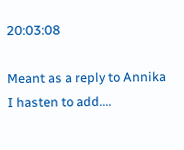20:03:08

Meant as a reply to Annika I hasten to add....